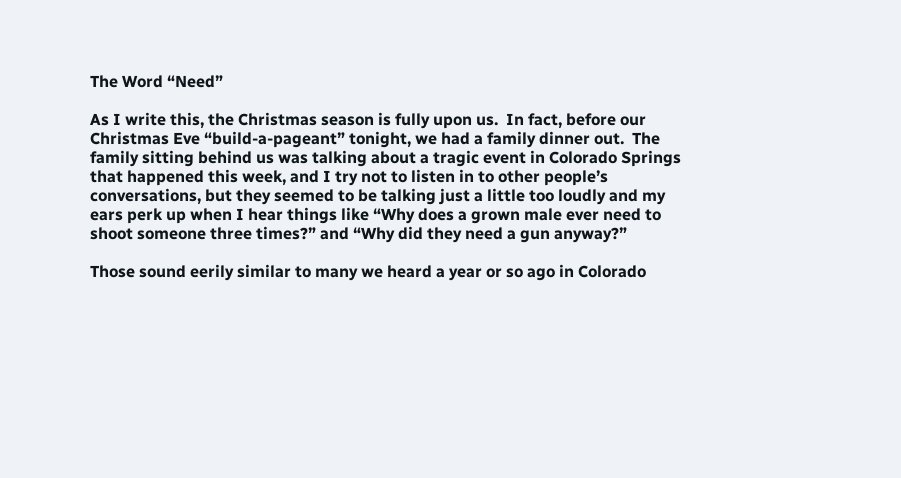The Word “Need”

As I write this, the Christmas season is fully upon us.  In fact, before our Christmas Eve “build-a-pageant” tonight, we had a family dinner out.  The family sitting behind us was talking about a tragic event in Colorado Springs that happened this week, and I try not to listen in to other people’s conversations, but they seemed to be talking just a little too loudly and my ears perk up when I hear things like “Why does a grown male ever need to shoot someone three times?” and “Why did they need a gun anyway?”

Those sound eerily similar to many we heard a year or so ago in Colorado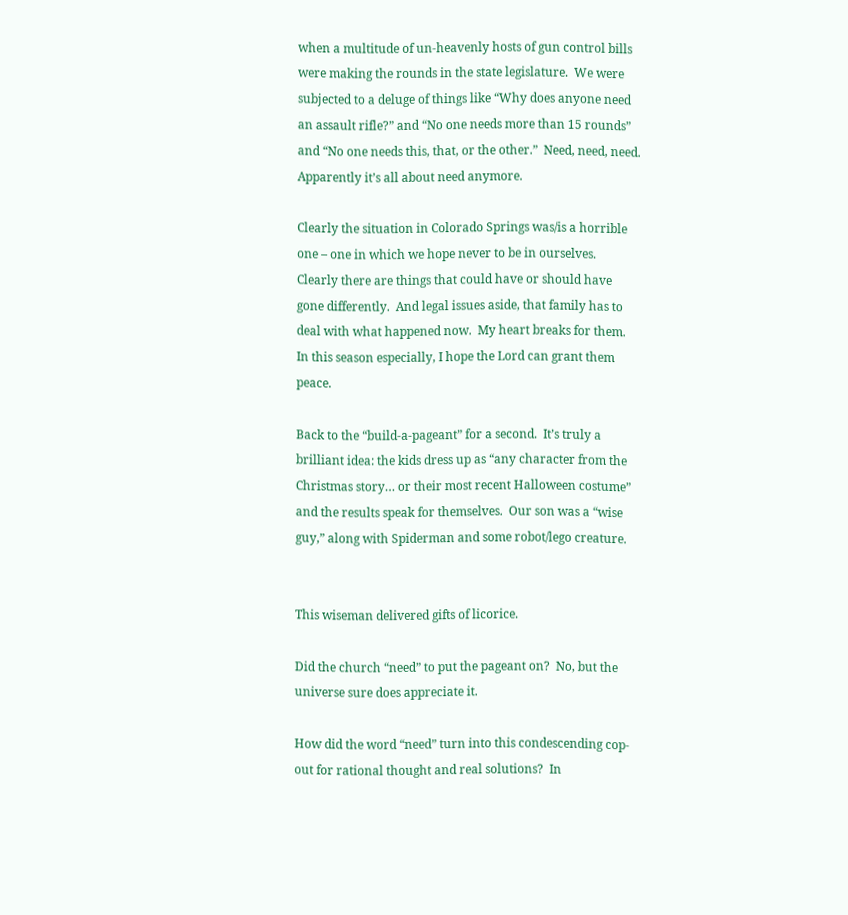when a multitude of un-heavenly hosts of gun control bills were making the rounds in the state legislature.  We were subjected to a deluge of things like “Why does anyone need an assault rifle?” and “No one needs more than 15 rounds” and “No one needs this, that, or the other.”  Need, need, need.  Apparently it’s all about need anymore.

Clearly the situation in Colorado Springs was/is a horrible one – one in which we hope never to be in ourselves.  Clearly there are things that could have or should have gone differently.  And legal issues aside, that family has to deal with what happened now.  My heart breaks for them.  In this season especially, I hope the Lord can grant them peace.

Back to the “build-a-pageant” for a second.  It’s truly a brilliant idea: the kids dress up as “any character from the Christmas story… or their most recent Halloween costume” and the results speak for themselves.  Our son was a “wise guy,” along with Spiderman and some robot/lego creature.


This wiseman delivered gifts of licorice.

Did the church “need” to put the pageant on?  No, but the universe sure does appreciate it.

How did the word “need” turn into this condescending cop-out for rational thought and real solutions?  In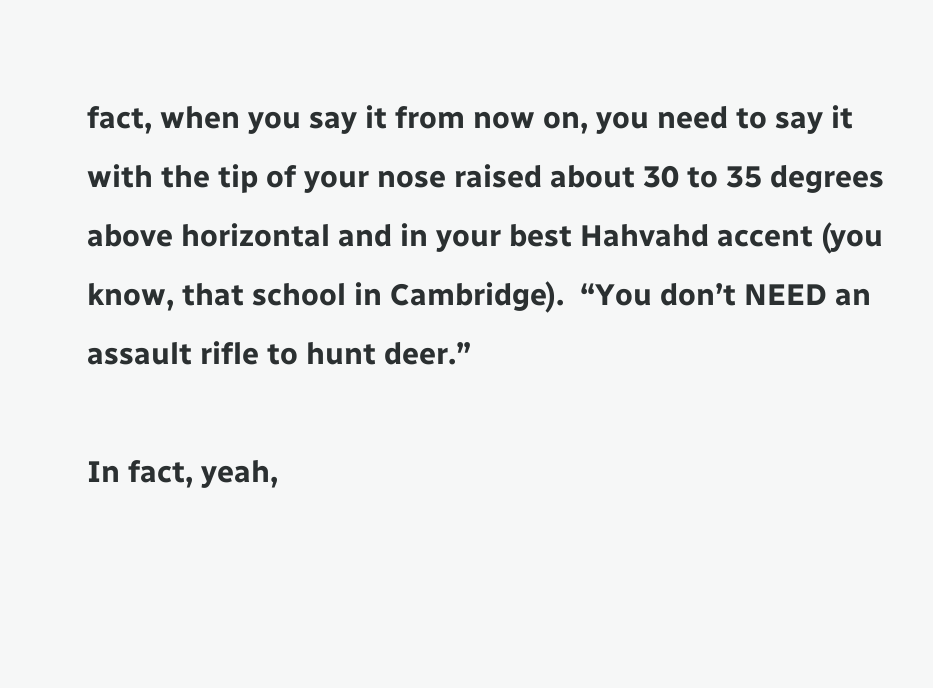fact, when you say it from now on, you need to say it with the tip of your nose raised about 30 to 35 degrees above horizontal and in your best Hahvahd accent (you know, that school in Cambridge).  “You don’t NEED an assault rifle to hunt deer.”

In fact, yeah,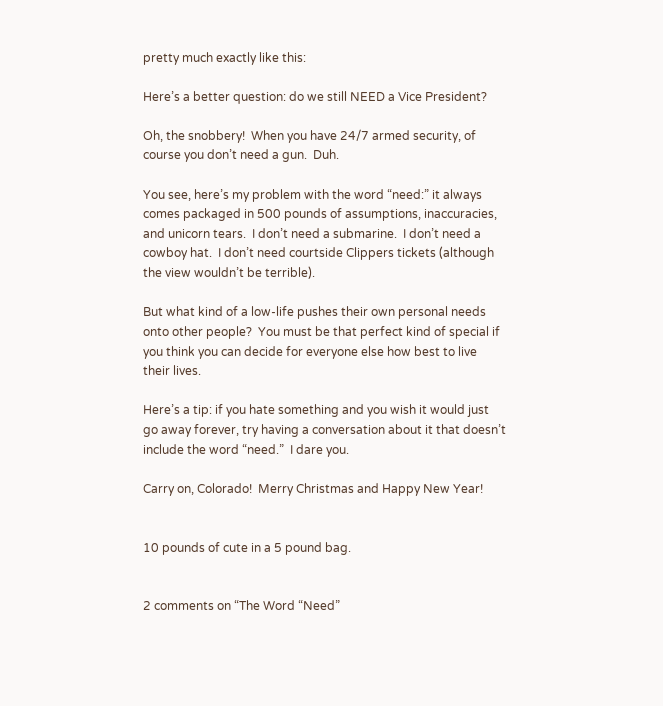pretty much exactly like this:

Here’s a better question: do we still NEED a Vice President?

Oh, the snobbery!  When you have 24/7 armed security, of course you don’t need a gun.  Duh.

You see, here’s my problem with the word “need:” it always comes packaged in 500 pounds of assumptions, inaccuracies, and unicorn tears.  I don’t need a submarine.  I don’t need a cowboy hat.  I don’t need courtside Clippers tickets (although the view wouldn’t be terrible).

But what kind of a low-life pushes their own personal needs onto other people?  You must be that perfect kind of special if you think you can decide for everyone else how best to live their lives.

Here’s a tip: if you hate something and you wish it would just go away forever, try having a conversation about it that doesn’t include the word “need.”  I dare you.

Carry on, Colorado!  Merry Christmas and Happy New Year!


10 pounds of cute in a 5 pound bag.


2 comments on “The Word “Need”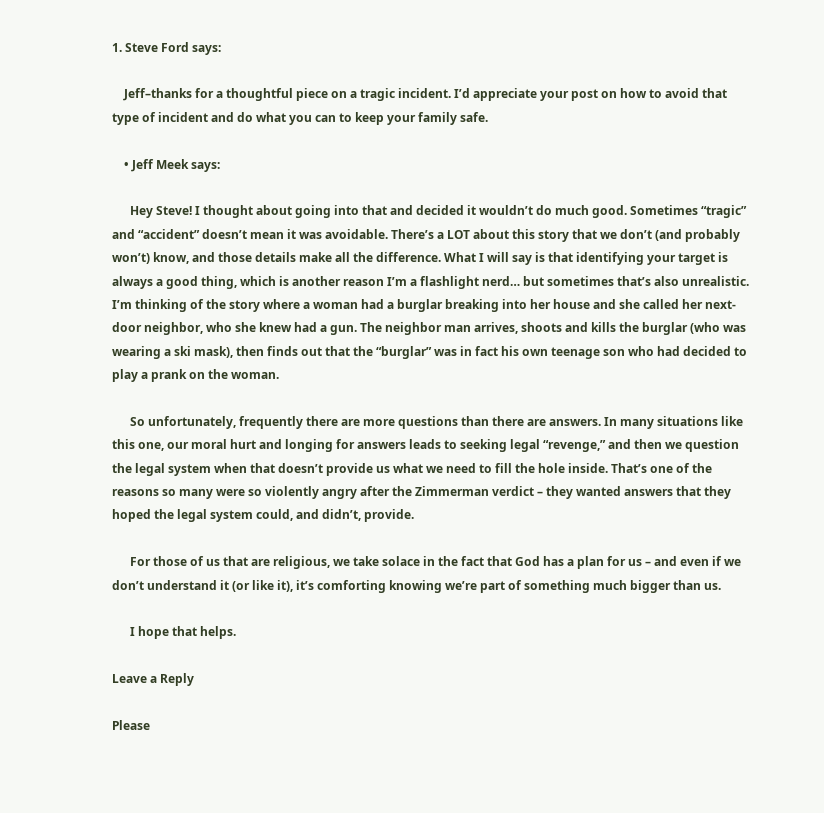1. Steve Ford says:

    Jeff–thanks for a thoughtful piece on a tragic incident. I’d appreciate your post on how to avoid that type of incident and do what you can to keep your family safe.

    • Jeff Meek says:

      Hey Steve! I thought about going into that and decided it wouldn’t do much good. Sometimes “tragic” and “accident” doesn’t mean it was avoidable. There’s a LOT about this story that we don’t (and probably won’t) know, and those details make all the difference. What I will say is that identifying your target is always a good thing, which is another reason I’m a flashlight nerd… but sometimes that’s also unrealistic. I’m thinking of the story where a woman had a burglar breaking into her house and she called her next-door neighbor, who she knew had a gun. The neighbor man arrives, shoots and kills the burglar (who was wearing a ski mask), then finds out that the “burglar” was in fact his own teenage son who had decided to play a prank on the woman.

      So unfortunately, frequently there are more questions than there are answers. In many situations like this one, our moral hurt and longing for answers leads to seeking legal “revenge,” and then we question the legal system when that doesn’t provide us what we need to fill the hole inside. That’s one of the reasons so many were so violently angry after the Zimmerman verdict – they wanted answers that they hoped the legal system could, and didn’t, provide.

      For those of us that are religious, we take solace in the fact that God has a plan for us – and even if we don’t understand it (or like it), it’s comforting knowing we’re part of something much bigger than us.

      I hope that helps.

Leave a Reply

Please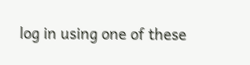log in using one of these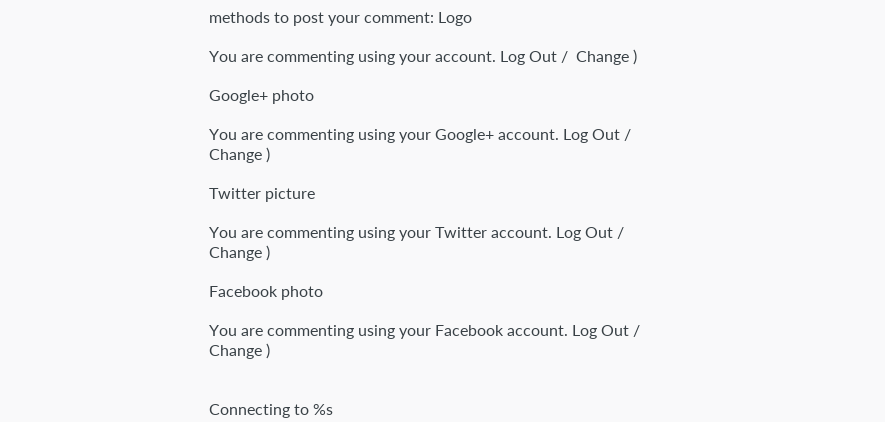methods to post your comment: Logo

You are commenting using your account. Log Out /  Change )

Google+ photo

You are commenting using your Google+ account. Log Out /  Change )

Twitter picture

You are commenting using your Twitter account. Log Out /  Change )

Facebook photo

You are commenting using your Facebook account. Log Out /  Change )


Connecting to %s